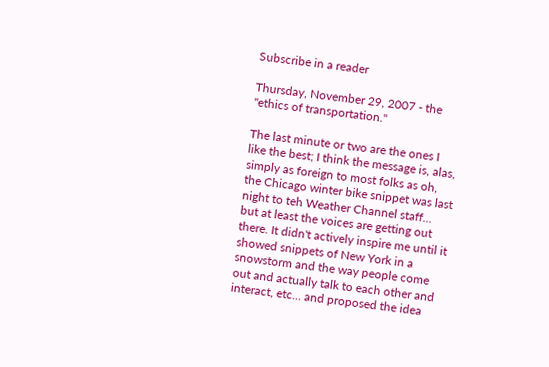Subscribe in a reader

Thursday, November 29, 2007 - the "ethics of transportation."

The last minute or two are the ones I like the best; I think the message is, alas, simply as foreign to most folks as oh, the Chicago winter bike snippet was last night to teh Weather Channel staff... but at least the voices are getting out there. It didn't actively inspire me until it showed snippets of New York in a snowstorm and the way people come out and actually talk to each other and interact, etc... and proposed the idea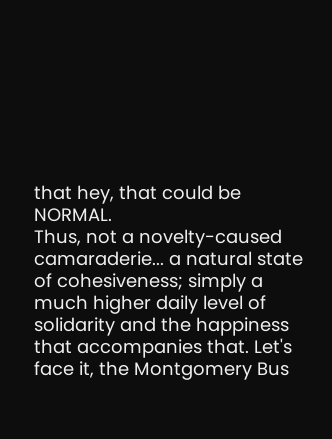that hey, that could be NORMAL.
Thus, not a novelty-caused camaraderie... a natural state of cohesiveness; simply a much higher daily level of solidarity and the happiness that accompanies that. Let's face it, the Montgomery Bus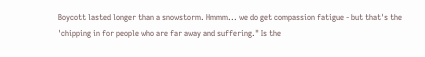Boycott lasted longer than a snowstorm. Hmmm... we do get compassion fatigue - but that's the 'chipping in for people who are far away and suffering." Is the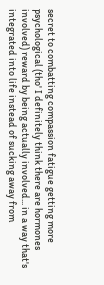secret to combatting compassion fatigue getting more psychological (tho' I definitely think there are hormones involved) reward by being actually involved... in a way that's integrated into life instead of sucking away from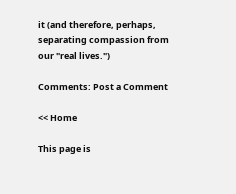it (and therefore, perhaps, separating compassion from our "real lives.")

Comments: Post a Comment

<< Home

This page is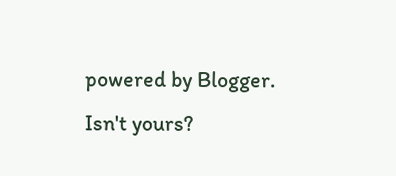powered by Blogger. Isn't yours?